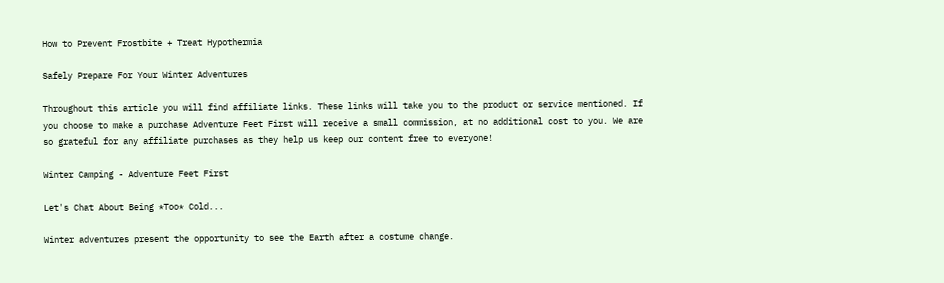How to Prevent Frostbite + Treat Hypothermia

Safely Prepare For Your Winter Adventures

Throughout this article you will find affiliate links. These links will take you to the product or service mentioned. If you choose to make a purchase Adventure Feet First will receive a small commission, at no additional cost to you. We are so grateful for any affiliate purchases as they help us keep our content free to everyone!

Winter Camping - Adventure Feet First

Let's Chat About Being *Too* Cold...

Winter adventures present the opportunity to see the Earth after a costume change.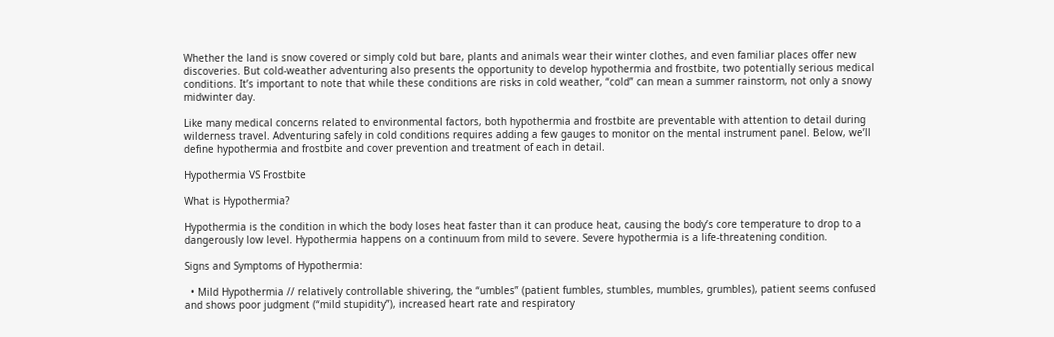Whether the land is snow covered or simply cold but bare, plants and animals wear their winter clothes, and even familiar places offer new discoveries. But cold-weather adventuring also presents the opportunity to develop hypothermia and frostbite, two potentially serious medical conditions. It’s important to note that while these conditions are risks in cold weather, “cold” can mean a summer rainstorm, not only a snowy midwinter day.

Like many medical concerns related to environmental factors, both hypothermia and frostbite are preventable with attention to detail during wilderness travel. Adventuring safely in cold conditions requires adding a few gauges to monitor on the mental instrument panel. Below, we’ll define hypothermia and frostbite and cover prevention and treatment of each in detail.

Hypothermia VS Frostbite

What is Hypothermia?

Hypothermia is the condition in which the body loses heat faster than it can produce heat, causing the body’s core temperature to drop to a dangerously low level. Hypothermia happens on a continuum from mild to severe. Severe hypothermia is a life-threatening condition.

Signs and Symptoms of Hypothermia:

  • Mild Hypothermia // relatively controllable shivering, the “umbles” (patient fumbles, stumbles, mumbles, grumbles), patient seems confused and shows poor judgment (“mild stupidity”), increased heart rate and respiratory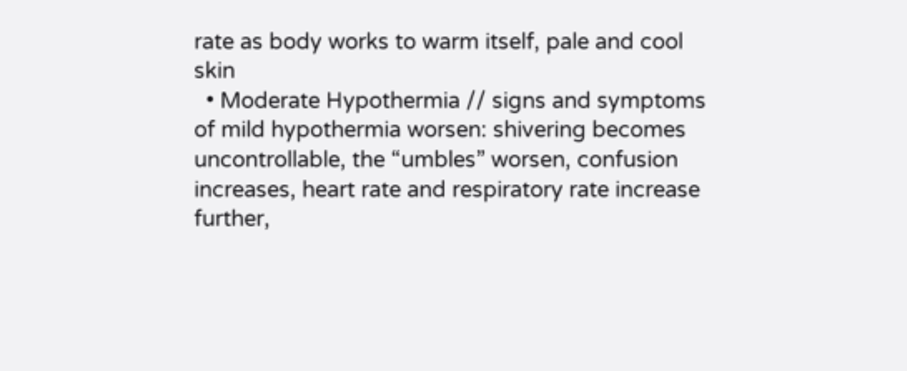rate as body works to warm itself, pale and cool skin
  • Moderate Hypothermia // signs and symptoms of mild hypothermia worsen: shivering becomes uncontrollable, the “umbles” worsen, confusion increases, heart rate and respiratory rate increase further,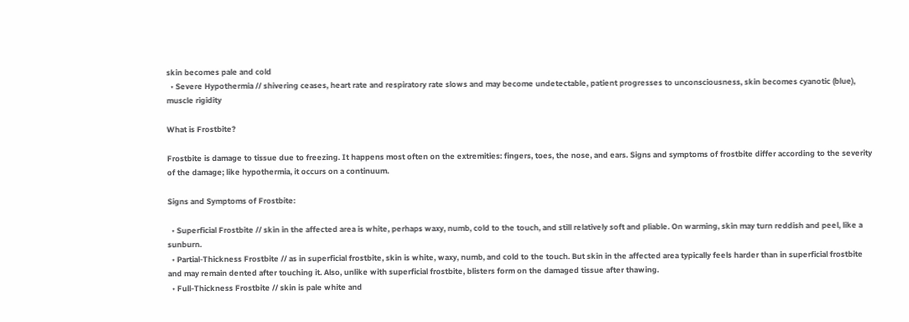skin becomes pale and cold
  • Severe Hypothermia // shivering ceases, heart rate and respiratory rate slows and may become undetectable, patient progresses to unconsciousness, skin becomes cyanotic (blue), muscle rigidity

What is Frostbite?

Frostbite is damage to tissue due to freezing. It happens most often on the extremities: fingers, toes, the nose, and ears. Signs and symptoms of frostbite differ according to the severity of the damage; like hypothermia, it occurs on a continuum.

Signs and Symptoms of Frostbite:

  • Superficial Frostbite // skin in the affected area is white, perhaps waxy, numb, cold to the touch, and still relatively soft and pliable. On warming, skin may turn reddish and peel, like a sunburn.
  • Partial-Thickness Frostbite // as in superficial frostbite, skin is white, waxy, numb, and cold to the touch. But skin in the affected area typically feels harder than in superficial frostbite and may remain dented after touching it. Also, unlike with superficial frostbite, blisters form on the damaged tissue after thawing.
  • Full-Thickness Frostbite // skin is pale white and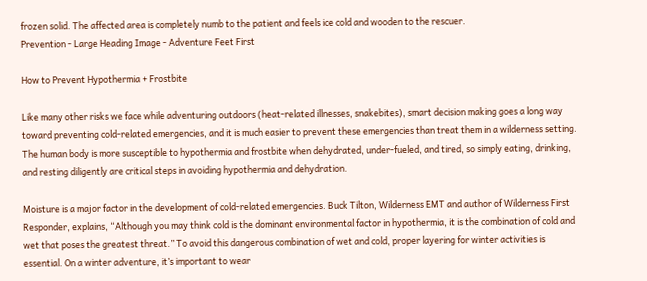frozen solid. The affected area is completely numb to the patient and feels ice cold and wooden to the rescuer.
Prevention - Large Heading Image - Adventure Feet First

How to Prevent Hypothermia + Frostbite

Like many other risks we face while adventuring outdoors (heat-related illnesses, snakebites), smart decision making goes a long way toward preventing cold-related emergencies, and it is much easier to prevent these emergencies than treat them in a wilderness setting. The human body is more susceptible to hypothermia and frostbite when dehydrated, under-fueled, and tired, so simply eating, drinking, and resting diligently are critical steps in avoiding hypothermia and dehydration.

Moisture is a major factor in the development of cold-related emergencies. Buck Tilton, Wilderness EMT and author of Wilderness First Responder, explains, “Although you may think cold is the dominant environmental factor in hypothermia, it is the combination of cold and wet that poses the greatest threat.” To avoid this dangerous combination of wet and cold, proper layering for winter activities is essential. On a winter adventure, it’s important to wear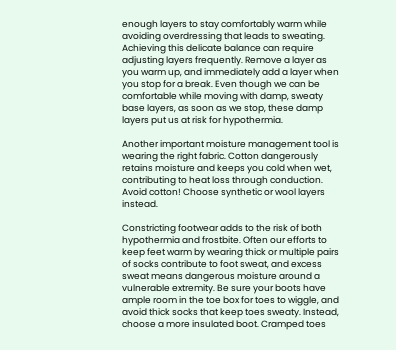enough layers to stay comfortably warm while avoiding overdressing that leads to sweating. Achieving this delicate balance can require adjusting layers frequently. Remove a layer as you warm up, and immediately add a layer when you stop for a break. Even though we can be comfortable while moving with damp, sweaty base layers, as soon as we stop, these damp layers put us at risk for hypothermia.

Another important moisture management tool is wearing the right fabric. Cotton dangerously retains moisture and keeps you cold when wet, contributing to heat loss through conduction. Avoid cotton! Choose synthetic or wool layers instead.

Constricting footwear adds to the risk of both hypothermia and frostbite. Often our efforts to keep feet warm by wearing thick or multiple pairs of socks contribute to foot sweat, and excess sweat means dangerous moisture around a vulnerable extremity. Be sure your boots have ample room in the toe box for toes to wiggle, and avoid thick socks that keep toes sweaty. Instead, choose a more insulated boot. Cramped toes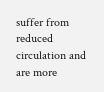suffer from reduced circulation and are more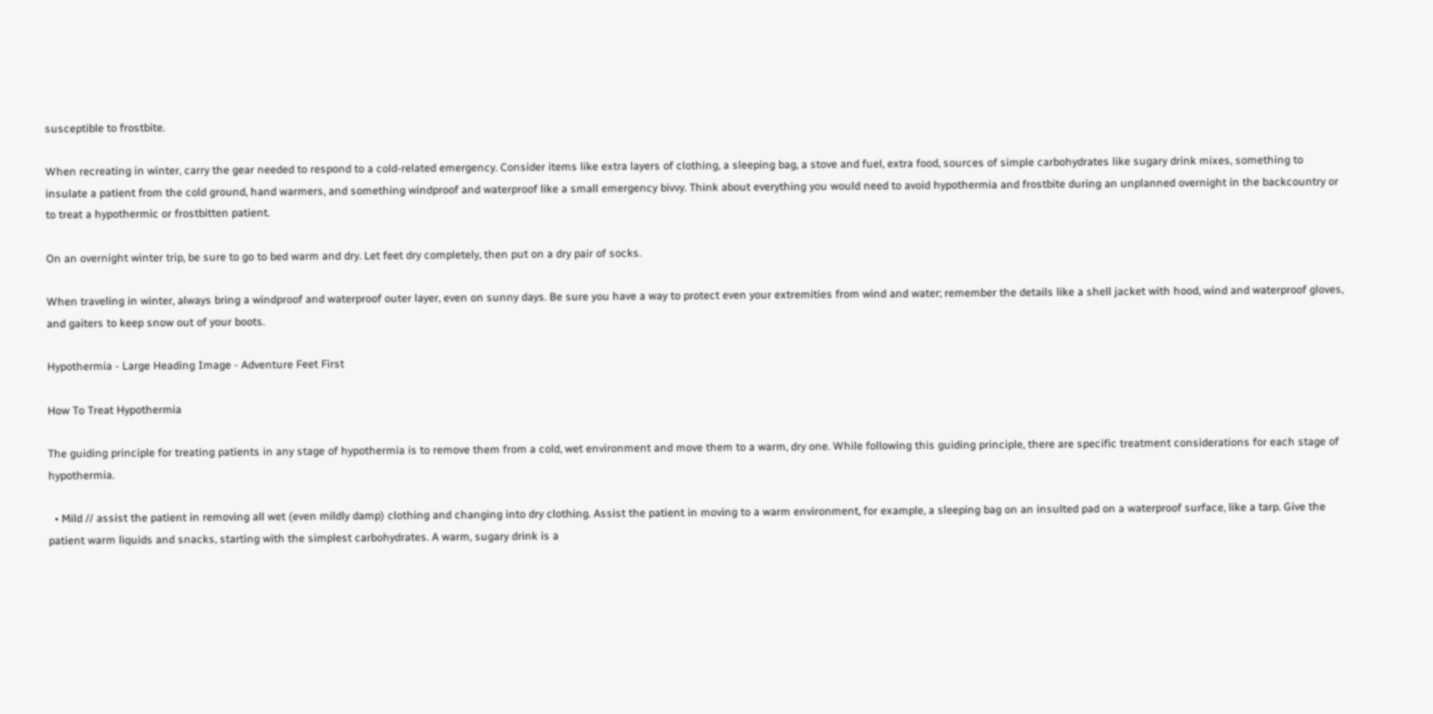susceptible to frostbite.

When recreating in winter, carry the gear needed to respond to a cold-related emergency. Consider items like extra layers of clothing, a sleeping bag, a stove and fuel, extra food, sources of simple carbohydrates like sugary drink mixes, something to insulate a patient from the cold ground, hand warmers, and something windproof and waterproof like a small emergency bivvy. Think about everything you would need to avoid hypothermia and frostbite during an unplanned overnight in the backcountry or to treat a hypothermic or frostbitten patient.

On an overnight winter trip, be sure to go to bed warm and dry. Let feet dry completely, then put on a dry pair of socks.

When traveling in winter, always bring a windproof and waterproof outer layer, even on sunny days. Be sure you have a way to protect even your extremities from wind and water; remember the details like a shell jacket with hood, wind and waterproof gloves, and gaiters to keep snow out of your boots.

Hypothermia - Large Heading Image - Adventure Feet First

How To Treat Hypothermia

The guiding principle for treating patients in any stage of hypothermia is to remove them from a cold, wet environment and move them to a warm, dry one. While following this guiding principle, there are specific treatment considerations for each stage of hypothermia.

  • Mild // assist the patient in removing all wet (even mildly damp) clothing and changing into dry clothing. Assist the patient in moving to a warm environment, for example, a sleeping bag on an insulted pad on a waterproof surface, like a tarp. Give the patient warm liquids and snacks, starting with the simplest carbohydrates. A warm, sugary drink is a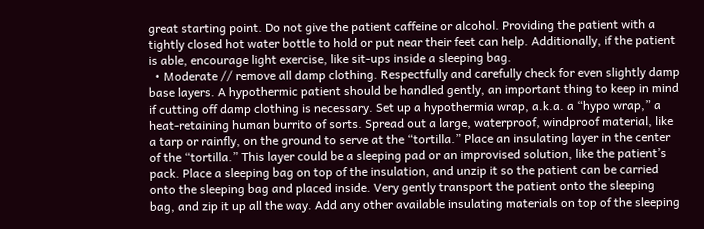great starting point. Do not give the patient caffeine or alcohol. Providing the patient with a tightly closed hot water bottle to hold or put near their feet can help. Additionally, if the patient is able, encourage light exercise, like sit-ups inside a sleeping bag.
  • Moderate // remove all damp clothing. Respectfully and carefully check for even slightly damp base layers. A hypothermic patient should be handled gently, an important thing to keep in mind if cutting off damp clothing is necessary. Set up a hypothermia wrap, a.k.a. a “hypo wrap,” a heat-retaining human burrito of sorts. Spread out a large, waterproof, windproof material, like a tarp or rainfly, on the ground to serve at the “tortilla.” Place an insulating layer in the center of the “tortilla.” This layer could be a sleeping pad or an improvised solution, like the patient’s pack. Place a sleeping bag on top of the insulation, and unzip it so the patient can be carried onto the sleeping bag and placed inside. Very gently transport the patient onto the sleeping bag, and zip it up all the way. Add any other available insulating materials on top of the sleeping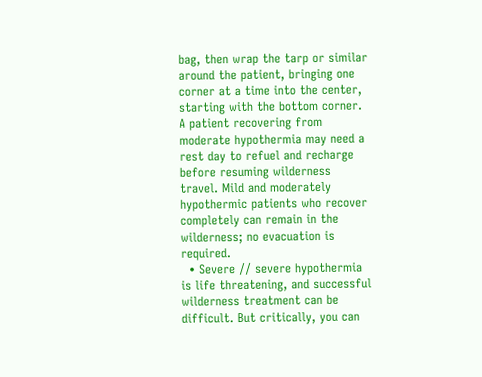bag, then wrap the tarp or similar around the patient, bringing one corner at a time into the center, starting with the bottom corner. A patient recovering from moderate hypothermia may need a rest day to refuel and recharge before resuming wilderness travel. Mild and moderately hypothermic patients who recover completely can remain in the wilderness; no evacuation is required.
  • Severe // severe hypothermia is life threatening, and successful wilderness treatment can be difficult. But critically, you can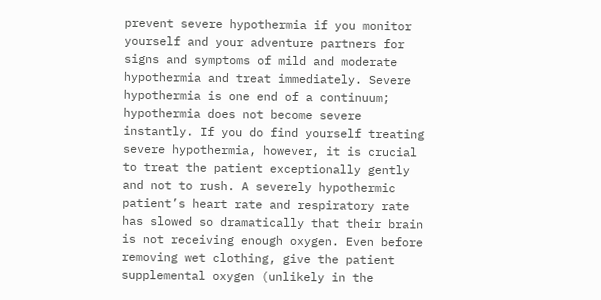prevent severe hypothermia if you monitor yourself and your adventure partners for signs and symptoms of mild and moderate hypothermia and treat immediately. Severe hypothermia is one end of a continuum; hypothermia does not become severe instantly. If you do find yourself treating severe hypothermia, however, it is crucial to treat the patient exceptionally gently and not to rush. A severely hypothermic patient’s heart rate and respiratory rate has slowed so dramatically that their brain is not receiving enough oxygen. Even before removing wet clothing, give the patient supplemental oxygen (unlikely in the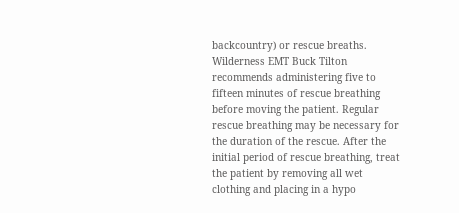backcountry) or rescue breaths. Wilderness EMT Buck Tilton recommends administering five to fifteen minutes of rescue breathing before moving the patient. Regular rescue breathing may be necessary for the duration of the rescue. After the initial period of rescue breathing, treat the patient by removing all wet clothing and placing in a hypo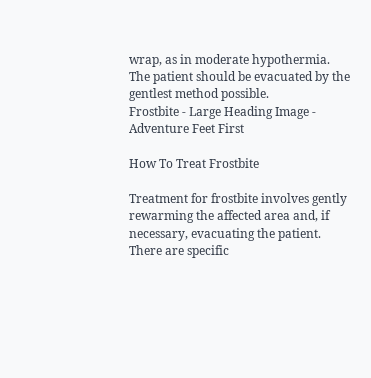wrap, as in moderate hypothermia. The patient should be evacuated by the gentlest method possible.
Frostbite - Large Heading Image - Adventure Feet First

How To Treat Frostbite

Treatment for frostbite involves gently rewarming the affected area and, if necessary, evacuating the patient. There are specific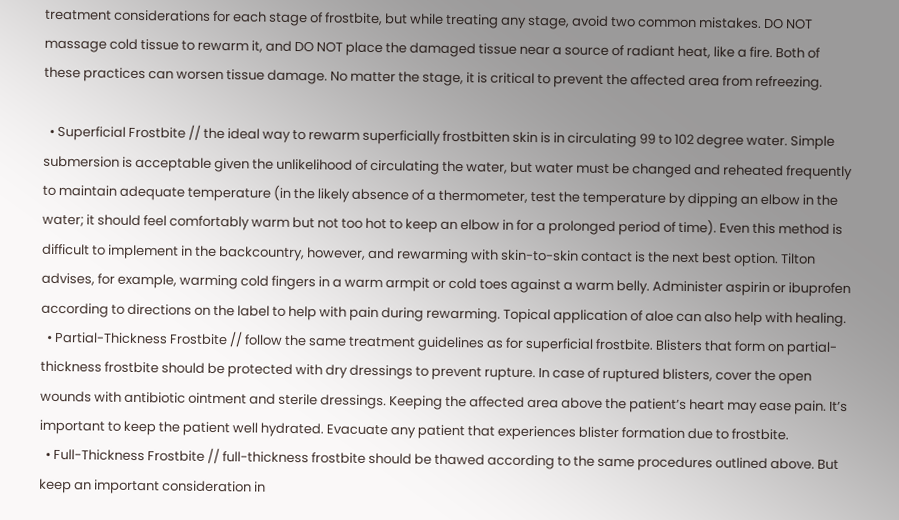treatment considerations for each stage of frostbite, but while treating any stage, avoid two common mistakes. DO NOT massage cold tissue to rewarm it, and DO NOT place the damaged tissue near a source of radiant heat, like a fire. Both of these practices can worsen tissue damage. No matter the stage, it is critical to prevent the affected area from refreezing.

  • Superficial Frostbite // the ideal way to rewarm superficially frostbitten skin is in circulating 99 to 102 degree water. Simple submersion is acceptable given the unlikelihood of circulating the water, but water must be changed and reheated frequently to maintain adequate temperature (in the likely absence of a thermometer, test the temperature by dipping an elbow in the water; it should feel comfortably warm but not too hot to keep an elbow in for a prolonged period of time). Even this method is difficult to implement in the backcountry, however, and rewarming with skin-to-skin contact is the next best option. Tilton advises, for example, warming cold fingers in a warm armpit or cold toes against a warm belly. Administer aspirin or ibuprofen according to directions on the label to help with pain during rewarming. Topical application of aloe can also help with healing.
  • Partial-Thickness Frostbite // follow the same treatment guidelines as for superficial frostbite. Blisters that form on partial-thickness frostbite should be protected with dry dressings to prevent rupture. In case of ruptured blisters, cover the open wounds with antibiotic ointment and sterile dressings. Keeping the affected area above the patient’s heart may ease pain. It’s important to keep the patient well hydrated. Evacuate any patient that experiences blister formation due to frostbite.
  • Full-Thickness Frostbite // full-thickness frostbite should be thawed according to the same procedures outlined above. But keep an important consideration in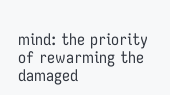mind: the priority of rewarming the damaged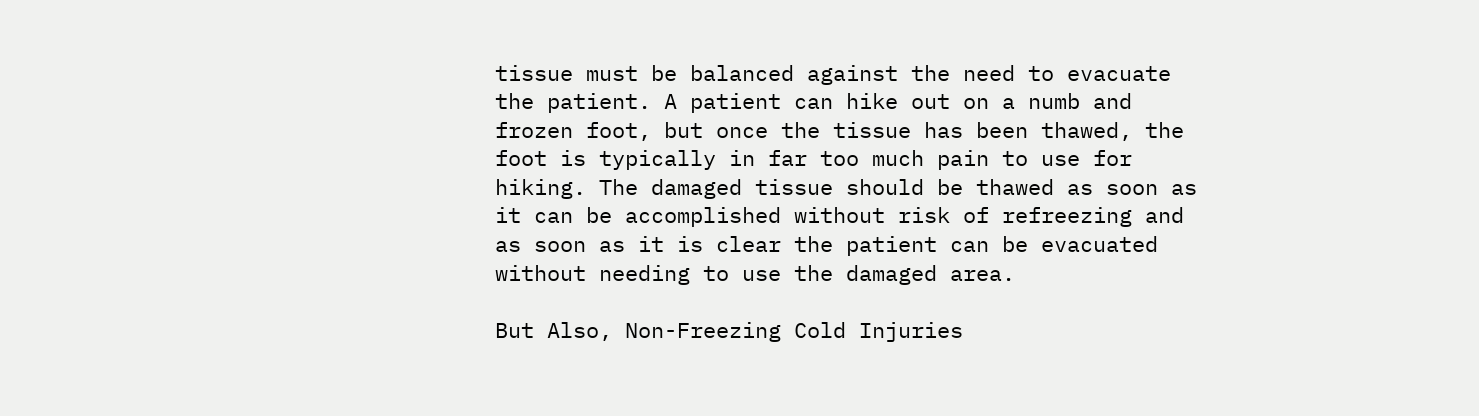tissue must be balanced against the need to evacuate the patient. A patient can hike out on a numb and frozen foot, but once the tissue has been thawed, the foot is typically in far too much pain to use for hiking. The damaged tissue should be thawed as soon as it can be accomplished without risk of refreezing and as soon as it is clear the patient can be evacuated without needing to use the damaged area.

But Also, Non-Freezing Cold Injuries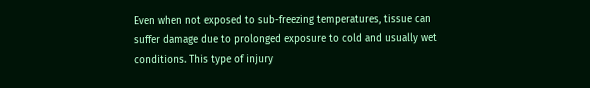Even when not exposed to sub-freezing temperatures, tissue can suffer damage due to prolonged exposure to cold and usually wet conditions. This type of injury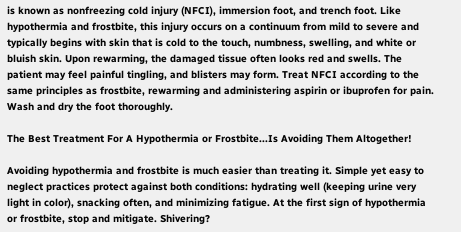is known as nonfreezing cold injury (NFCI), immersion foot, and trench foot. Like hypothermia and frostbite, this injury occurs on a continuum from mild to severe and typically begins with skin that is cold to the touch, numbness, swelling, and white or bluish skin. Upon rewarming, the damaged tissue often looks red and swells. The patient may feel painful tingling, and blisters may form. Treat NFCI according to the same principles as frostbite, rewarming and administering aspirin or ibuprofen for pain. Wash and dry the foot thoroughly.

The Best Treatment For A Hypothermia or Frostbite...Is Avoiding Them Altogether!

Avoiding hypothermia and frostbite is much easier than treating it. Simple yet easy to neglect practices protect against both conditions: hydrating well (keeping urine very light in color), snacking often, and minimizing fatigue. At the first sign of hypothermia or frostbite, stop and mitigate. Shivering?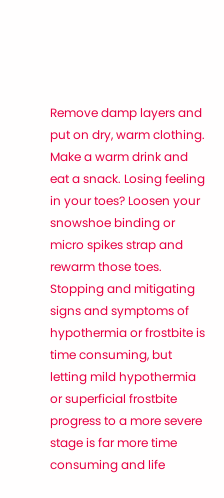Remove damp layers and put on dry, warm clothing. Make a warm drink and eat a snack. Losing feeling in your toes? Loosen your snowshoe binding or micro spikes strap and rewarm those toes. Stopping and mitigating signs and symptoms of hypothermia or frostbite is time consuming, but letting mild hypothermia or superficial frostbite progress to a more severe stage is far more time consuming and life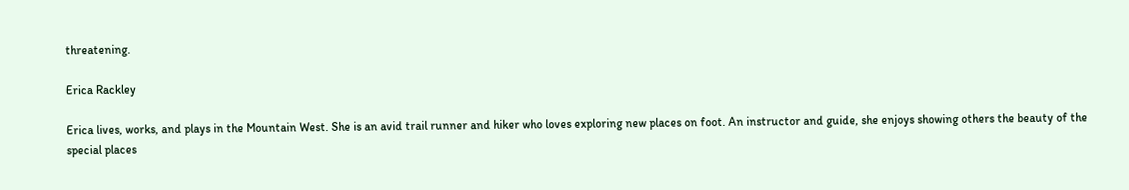threatening.

Erica Rackley

Erica lives, works, and plays in the Mountain West. She is an avid trail runner and hiker who loves exploring new places on foot. An instructor and guide, she enjoys showing others the beauty of the special places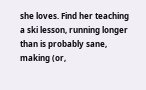she loves. Find her teaching a ski lesson, running longer than is probably sane, making (or,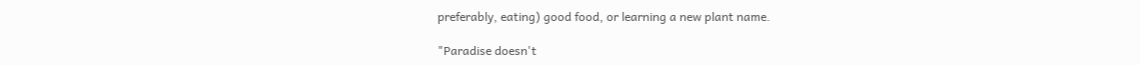preferably, eating) good food, or learning a new plant name.

"Paradise doesn't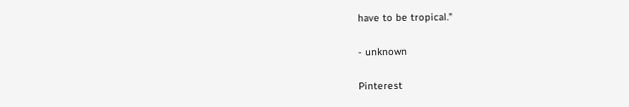have to be tropical."

- unknown

Pinterest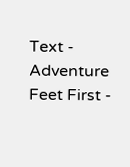Text - Adventure Feet First -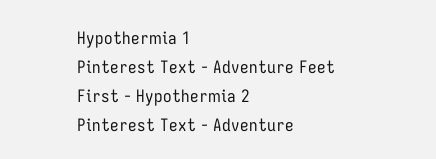Hypothermia 1
Pinterest Text - Adventure Feet First - Hypothermia 2
Pinterest Text - Adventure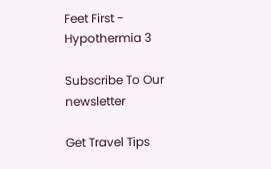Feet First - Hypothermia 3

Subscribe To Our newsletter

Get Travel Tips